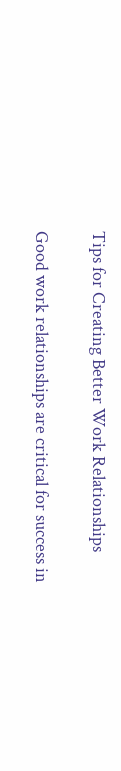Tips for Creating Better Work Relationships

Good work relationships are critical for success in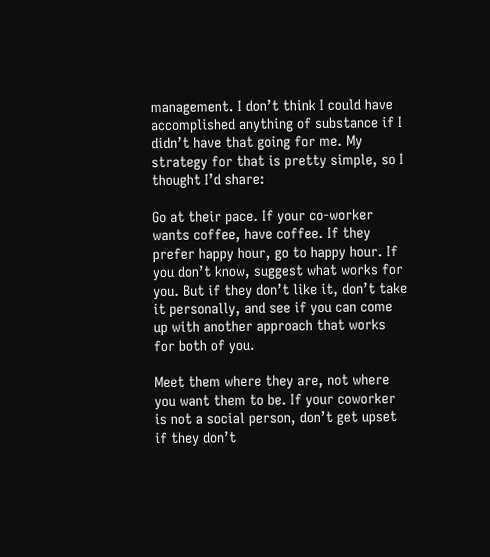management. I don’t think I could have accomplished anything of substance if I didn’t have that going for me. My strategy for that is pretty simple, so I thought I’d share:

Go at their pace. If your co-worker wants coffee, have coffee. If they prefer happy hour, go to happy hour. If you don’t know, suggest what works for you. But if they don’t like it, don’t take it personally, and see if you can come up with another approach that works for both of you.

Meet them where they are, not where you want them to be. If your coworker is not a social person, don’t get upset if they don’t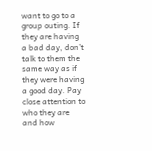want to go to a group outing. If they are having a bad day, don’t talk to them the same way as if they were having a good day. Pay close attention to who they are and how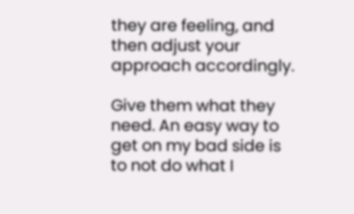they are feeling, and then adjust your approach accordingly.

Give them what they need. An easy way to get on my bad side is to not do what I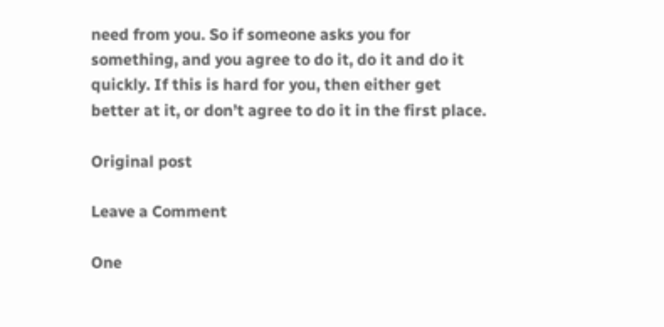need from you. So if someone asks you for something, and you agree to do it, do it and do it quickly. If this is hard for you, then either get better at it, or don’t agree to do it in the first place.

Original post

Leave a Comment

One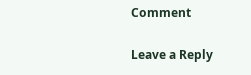Comment

Leave a Reply